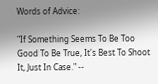Words of Advice:

"If Something Seems To Be Too Good To Be True, It's Best To Shoot It, Just In Case." --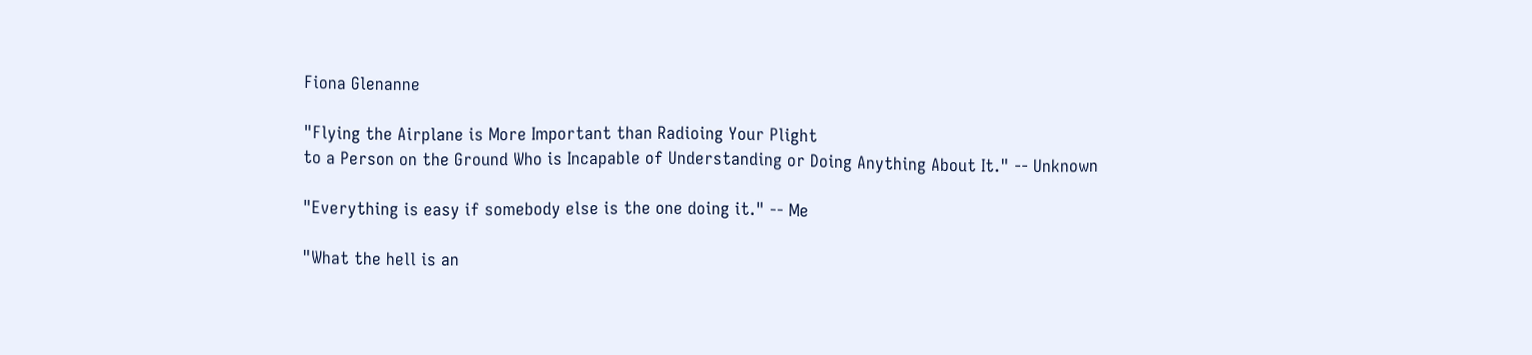Fiona Glenanne

"Flying the Airplane is More Important than Radioing Your Plight
to a Person on the Ground Who is Incapable of Understanding or Doing Anything About It." -- Unknown

"Everything is easy if somebody else is the one doing it." -- Me

"What the hell is an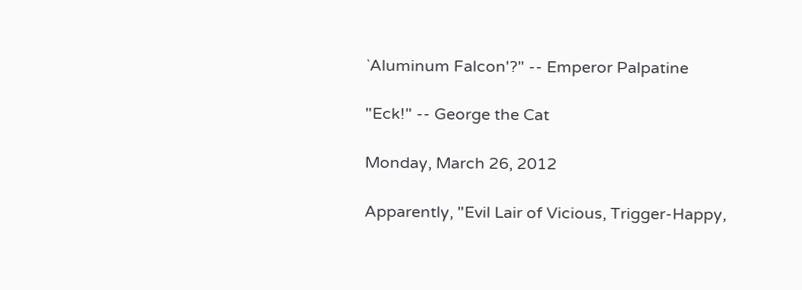`Aluminum Falcon'?" -- Emperor Palpatine

"Eck!" -- George the Cat

Monday, March 26, 2012

Apparently, "Evil Lair of Vicious, Trigger-Happy,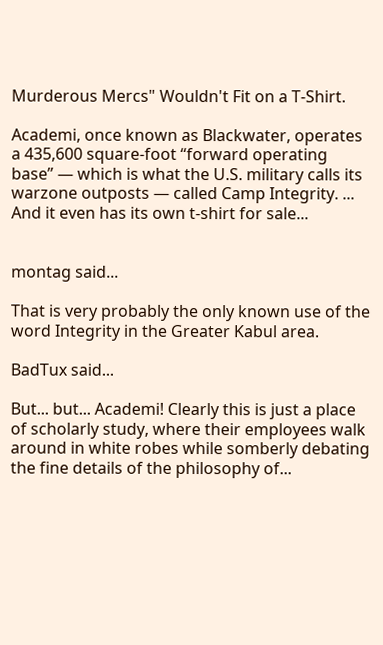Murderous Mercs" Wouldn't Fit on a T-Shirt.

Academi, once known as Blackwater, operates a 435,600 square-foot “forward operating base” — which is what the U.S. military calls its warzone outposts — called Camp Integrity. ... And it even has its own t-shirt for sale...


montag said...

That is very probably the only known use of the word Integrity in the Greater Kabul area.

BadTux said...

But... but... Academi! Clearly this is just a place of scholarly study, where their employees walk around in white robes while somberly debating the fine details of the philosophy of...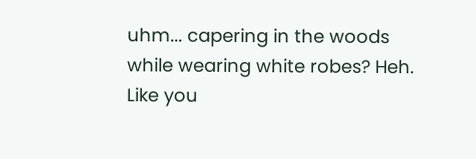uhm... capering in the woods while wearing white robes? Heh. Like you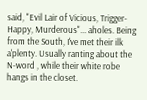said, "Evil Lair of Vicious, Trigger-Happy, Murderous"... aholes. Being from the South, I've met their ilk a'plenty. Usually ranting about the N-word , while their white robe hangs in the closet.